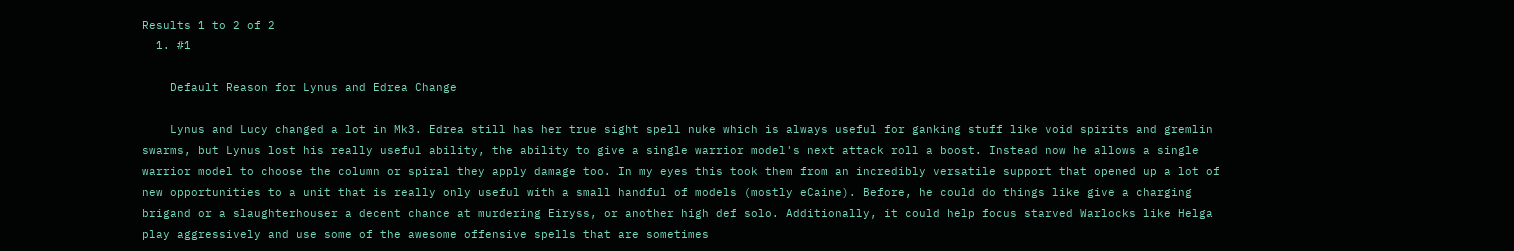Results 1 to 2 of 2
  1. #1

    Default Reason for Lynus and Edrea Change

    Lynus and Lucy changed a lot in Mk3. Edrea still has her true sight spell nuke which is always useful for ganking stuff like void spirits and gremlin swarms, but Lynus lost his really useful ability, the ability to give a single warrior model's next attack roll a boost. Instead now he allows a single warrior model to choose the column or spiral they apply damage too. In my eyes this took them from an incredibly versatile support that opened up a lot of new opportunities to a unit that is really only useful with a small handful of models (mostly eCaine). Before, he could do things like give a charging brigand or a slaughterhouser a decent chance at murdering Eiryss, or another high def solo. Additionally, it could help focus starved Warlocks like Helga play aggressively and use some of the awesome offensive spells that are sometimes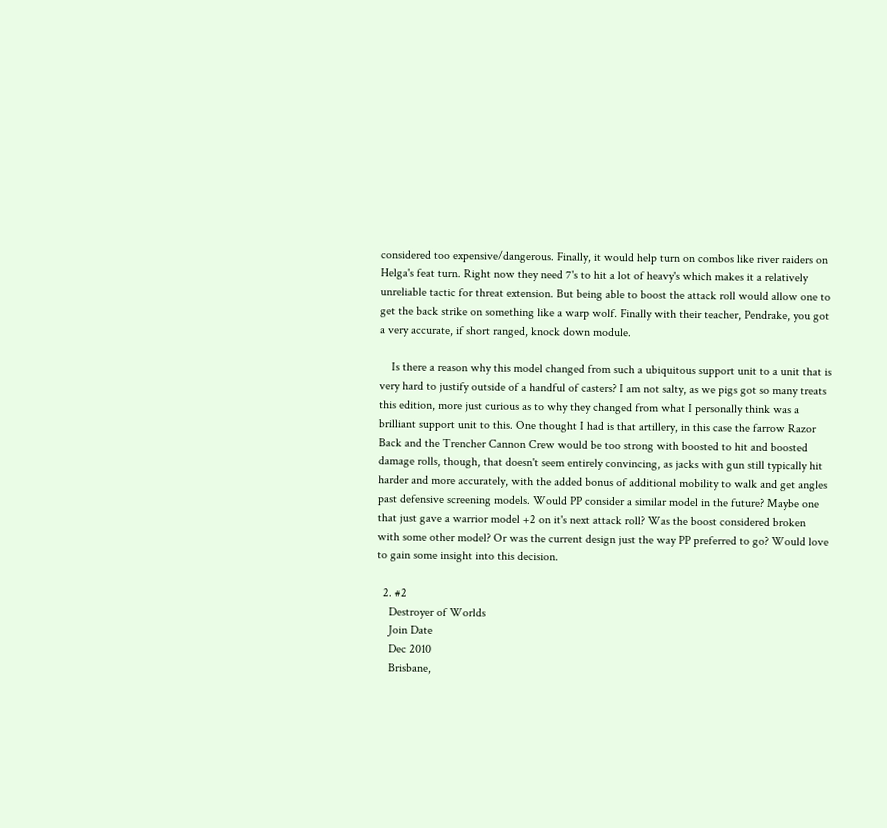considered too expensive/dangerous. Finally, it would help turn on combos like river raiders on Helga's feat turn. Right now they need 7's to hit a lot of heavy's which makes it a relatively unreliable tactic for threat extension. But being able to boost the attack roll would allow one to get the back strike on something like a warp wolf. Finally with their teacher, Pendrake, you got a very accurate, if short ranged, knock down module.

    Is there a reason why this model changed from such a ubiquitous support unit to a unit that is very hard to justify outside of a handful of casters? I am not salty, as we pigs got so many treats this edition, more just curious as to why they changed from what I personally think was a brilliant support unit to this. One thought I had is that artillery, in this case the farrow Razor Back and the Trencher Cannon Crew would be too strong with boosted to hit and boosted damage rolls, though, that doesn't seem entirely convincing, as jacks with gun still typically hit harder and more accurately, with the added bonus of additional mobility to walk and get angles past defensive screening models. Would PP consider a similar model in the future? Maybe one that just gave a warrior model +2 on it's next attack roll? Was the boost considered broken with some other model? Or was the current design just the way PP preferred to go? Would love to gain some insight into this decision.

  2. #2
    Destroyer of Worlds
    Join Date
    Dec 2010
    Brisbane,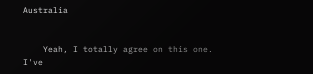Australia


    Yeah, I totally agree on this one. I've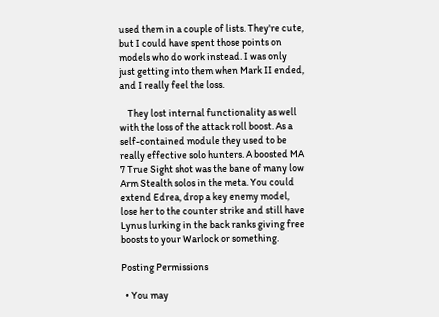used them in a couple of lists. They're cute, but I could have spent those points on models who do work instead. I was only just getting into them when Mark II ended, and I really feel the loss.

    They lost internal functionality as well with the loss of the attack roll boost. As a self-contained module they used to be really effective solo hunters. A boosted MA 7 True Sight shot was the bane of many low Arm Stealth solos in the meta. You could extend Edrea, drop a key enemy model, lose her to the counter strike and still have Lynus lurking in the back ranks giving free boosts to your Warlock or something.

Posting Permissions

  • You may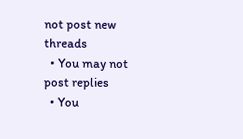not post new threads
  • You may not post replies
  • You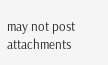may not post attachments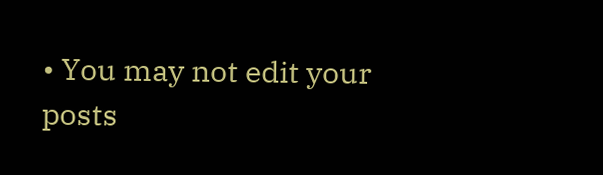• You may not edit your posts